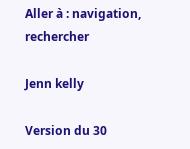Aller à : navigation, rechercher

Jenn kelly

Version du 30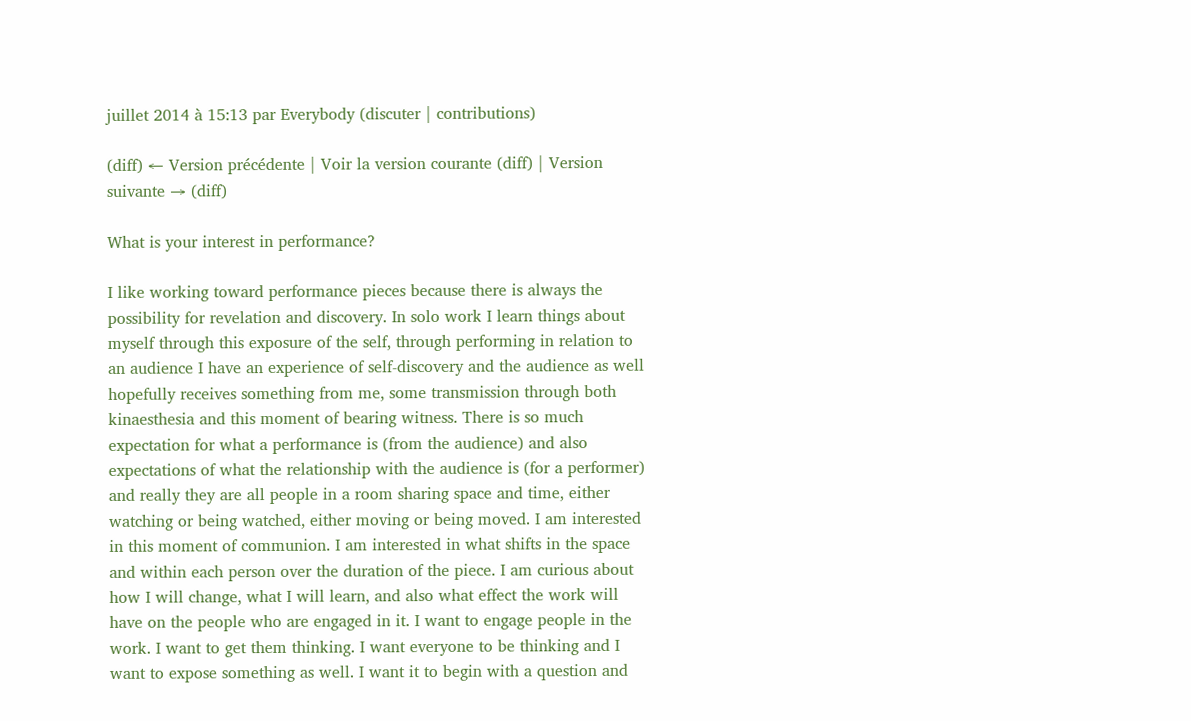juillet 2014 à 15:13 par Everybody (discuter | contributions)

(diff) ← Version précédente | Voir la version courante (diff) | Version suivante → (diff)

What is your interest in performance?

I like working toward performance pieces because there is always the possibility for revelation and discovery. In solo work I learn things about myself through this exposure of the self, through performing in relation to an audience I have an experience of self-discovery and the audience as well hopefully receives something from me, some transmission through both kinaesthesia and this moment of bearing witness. There is so much expectation for what a performance is (from the audience) and also expectations of what the relationship with the audience is (for a performer) and really they are all people in a room sharing space and time, either watching or being watched, either moving or being moved. I am interested in this moment of communion. I am interested in what shifts in the space and within each person over the duration of the piece. I am curious about how I will change, what I will learn, and also what effect the work will have on the people who are engaged in it. I want to engage people in the work. I want to get them thinking. I want everyone to be thinking and I want to expose something as well. I want it to begin with a question and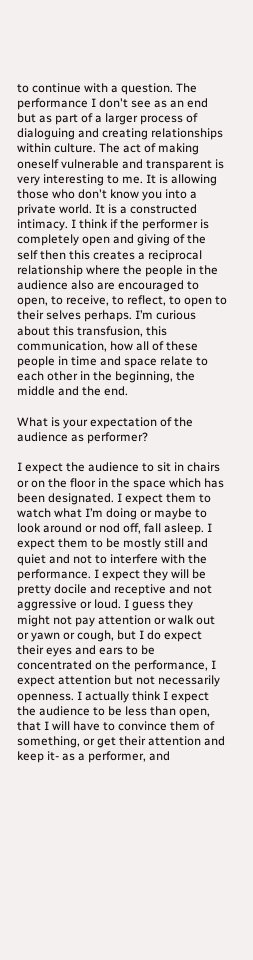to continue with a question. The performance I don't see as an end but as part of a larger process of dialoguing and creating relationships within culture. The act of making oneself vulnerable and transparent is very interesting to me. It is allowing those who don't know you into a private world. It is a constructed intimacy. I think if the performer is completely open and giving of the self then this creates a reciprocal relationship where the people in the audience also are encouraged to open, to receive, to reflect, to open to their selves perhaps. I’m curious about this transfusion, this communication, how all of these people in time and space relate to each other in the beginning, the middle and the end.

What is your expectation of the audience as performer?

I expect the audience to sit in chairs or on the floor in the space which has been designated. I expect them to watch what I’m doing or maybe to look around or nod off, fall asleep. I expect them to be mostly still and quiet and not to interfere with the performance. I expect they will be pretty docile and receptive and not aggressive or loud. I guess they might not pay attention or walk out or yawn or cough, but I do expect their eyes and ears to be concentrated on the performance, I expect attention but not necessarily openness. I actually think I expect the audience to be less than open, that I will have to convince them of something, or get their attention and keep it- as a performer, and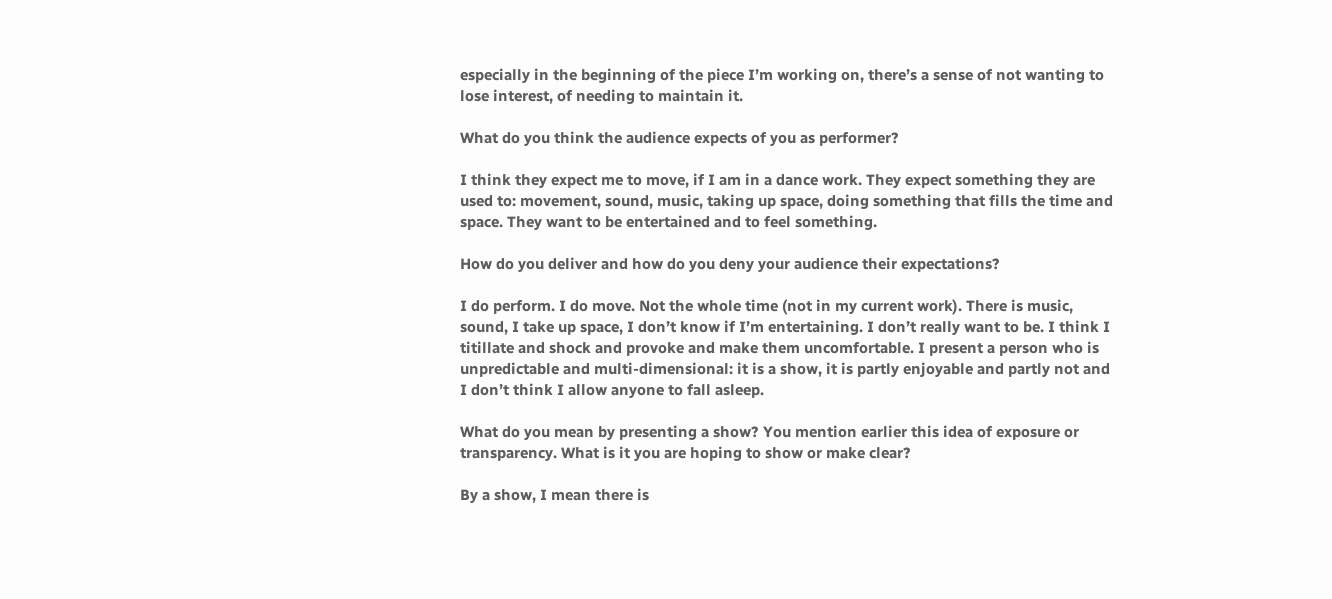especially in the beginning of the piece I’m working on, there’s a sense of not wanting to lose interest, of needing to maintain it.

What do you think the audience expects of you as performer?

I think they expect me to move, if I am in a dance work. They expect something they are used to: movement, sound, music, taking up space, doing something that fills the time and space. They want to be entertained and to feel something.

How do you deliver and how do you deny your audience their expectations?

I do perform. I do move. Not the whole time (not in my current work). There is music, sound, I take up space, I don’t know if I’m entertaining. I don’t really want to be. I think I titillate and shock and provoke and make them uncomfortable. I present a person who is unpredictable and multi-dimensional: it is a show, it is partly enjoyable and partly not and I don’t think I allow anyone to fall asleep.

What do you mean by presenting a show? You mention earlier this idea of exposure or transparency. What is it you are hoping to show or make clear?

By a show, I mean there is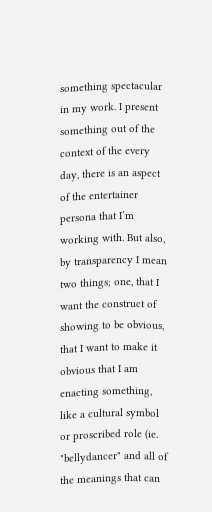something spectacular in my work. I present something out of the context of the every day, there is an aspect of the entertainer persona that I’m working with. But also, by transparency I mean two things; one, that I want the construct of showing to be obvious, that I want to make it obvious that I am enacting something, like a cultural symbol or proscribed role (ie. "bellydancer" and all of the meanings that can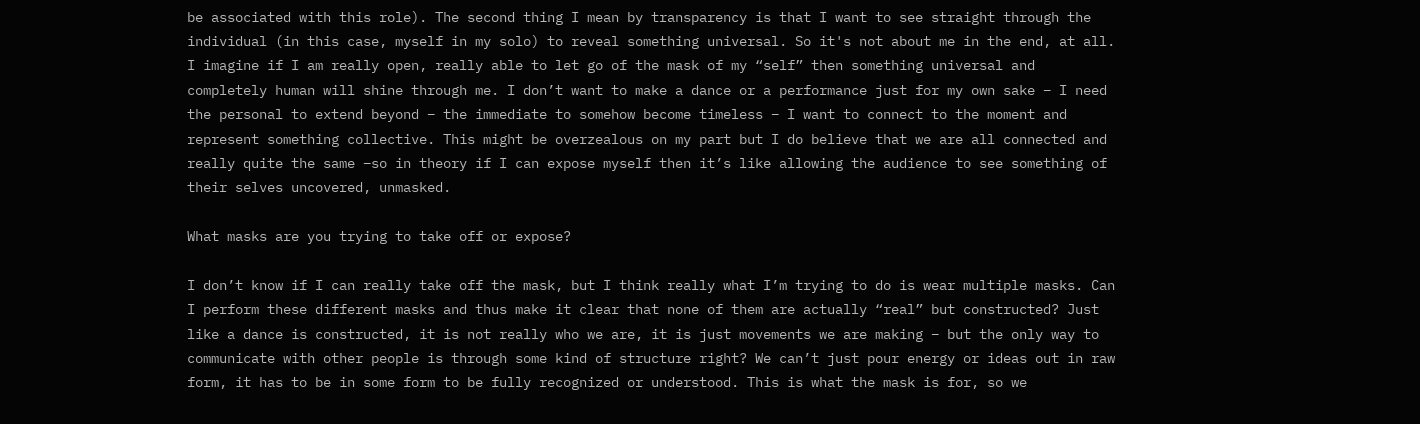be associated with this role). The second thing I mean by transparency is that I want to see straight through the individual (in this case, myself in my solo) to reveal something universal. So it's not about me in the end, at all. I imagine if I am really open, really able to let go of the mask of my “self” then something universal and completely human will shine through me. I don’t want to make a dance or a performance just for my own sake – I need the personal to extend beyond – the immediate to somehow become timeless – I want to connect to the moment and represent something collective. This might be overzealous on my part but I do believe that we are all connected and really quite the same –so in theory if I can expose myself then it’s like allowing the audience to see something of their selves uncovered, unmasked.

What masks are you trying to take off or expose?

I don’t know if I can really take off the mask, but I think really what I’m trying to do is wear multiple masks. Can I perform these different masks and thus make it clear that none of them are actually “real” but constructed? Just like a dance is constructed, it is not really who we are, it is just movements we are making – but the only way to communicate with other people is through some kind of structure right? We can’t just pour energy or ideas out in raw form, it has to be in some form to be fully recognized or understood. This is what the mask is for, so we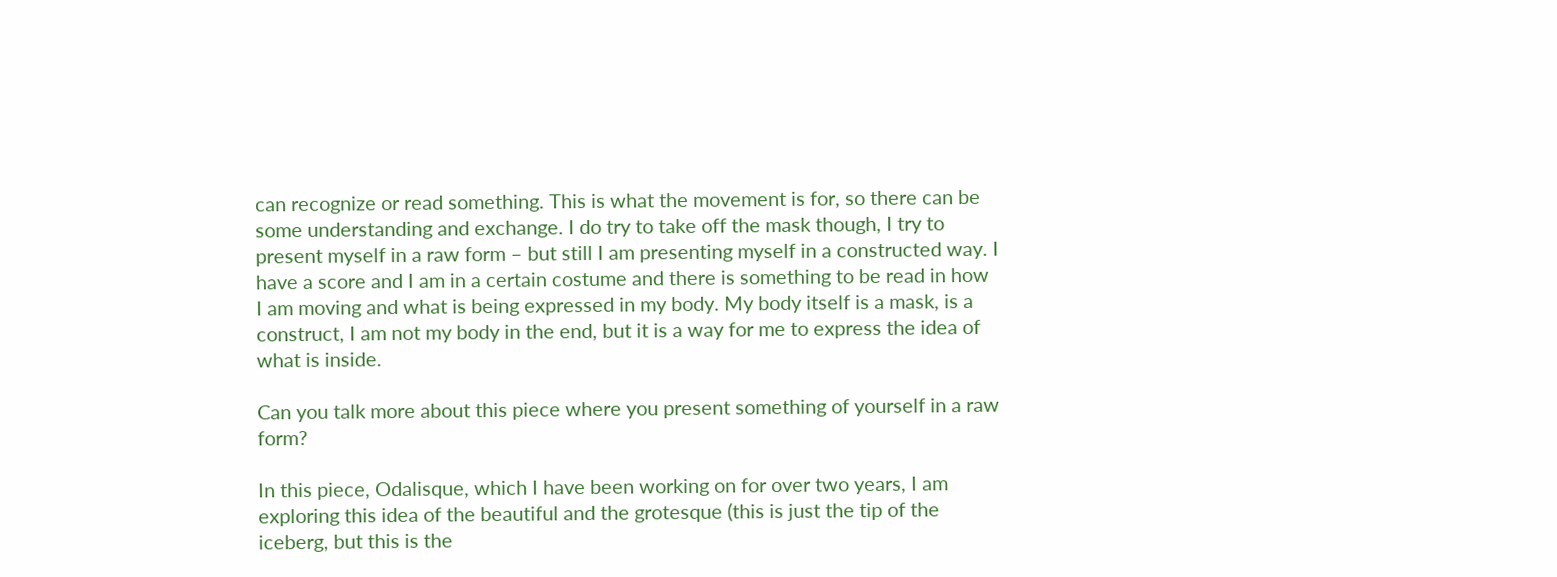can recognize or read something. This is what the movement is for, so there can be some understanding and exchange. I do try to take off the mask though, I try to present myself in a raw form – but still I am presenting myself in a constructed way. I have a score and I am in a certain costume and there is something to be read in how I am moving and what is being expressed in my body. My body itself is a mask, is a construct, I am not my body in the end, but it is a way for me to express the idea of what is inside.

Can you talk more about this piece where you present something of yourself in a raw form?

In this piece, Odalisque, which I have been working on for over two years, I am exploring this idea of the beautiful and the grotesque (this is just the tip of the iceberg, but this is the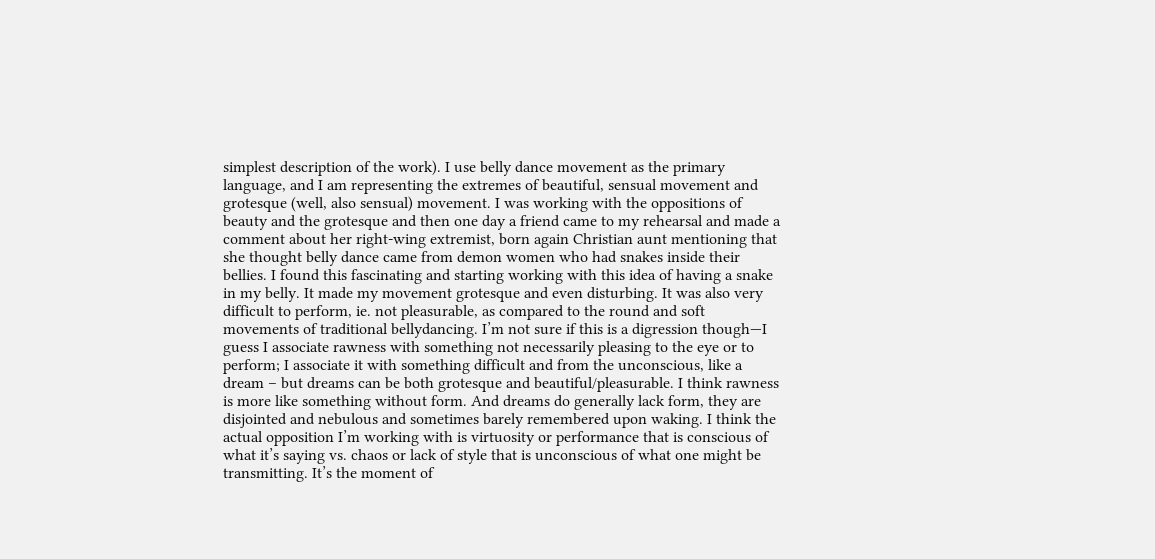simplest description of the work). I use belly dance movement as the primary language, and I am representing the extremes of beautiful, sensual movement and grotesque (well, also sensual) movement. I was working with the oppositions of beauty and the grotesque and then one day a friend came to my rehearsal and made a comment about her right-wing extremist, born again Christian aunt mentioning that she thought belly dance came from demon women who had snakes inside their bellies. I found this fascinating and starting working with this idea of having a snake in my belly. It made my movement grotesque and even disturbing. It was also very difficult to perform, ie. not pleasurable, as compared to the round and soft movements of traditional bellydancing. I’m not sure if this is a digression though—I guess I associate rawness with something not necessarily pleasing to the eye or to perform; I associate it with something difficult and from the unconscious, like a dream – but dreams can be both grotesque and beautiful/pleasurable. I think rawness is more like something without form. And dreams do generally lack form, they are disjointed and nebulous and sometimes barely remembered upon waking. I think the actual opposition I’m working with is virtuosity or performance that is conscious of what it’s saying vs. chaos or lack of style that is unconscious of what one might be transmitting. It’s the moment of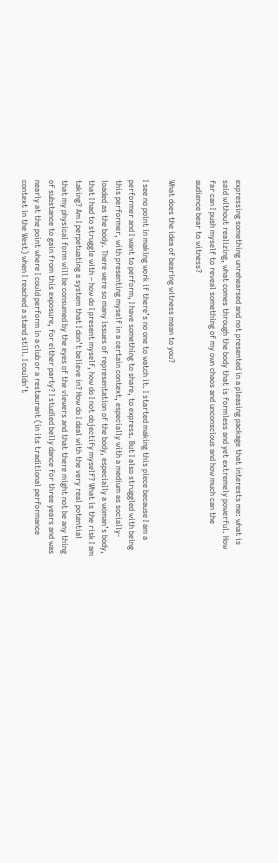expressing something unrehearsed and not presented in a pleasing package that interests me: what is said without realizing, what comes through the body that is formless and yet extremely powerful. How far can I push myself to reveal something of my own chaos and unconscious and how much can the audience bear to witness?

What does the idea of bearing witness mean to you?

I see no point in making work if there’s no one to watch it. I started making this piece because I am a performer and I want to perform, I have something to share, to express. But I also struggled with being this performer, with presenting myself in a certain context, especially with a medium as socially-loaded as the body. There were so many issues of representation of the body, especially a woman’s body, that I had to struggle with – how do I present myself, how do I not objectify myself? What is the risk I am taking? Am I perpetuating a system that I don’t believe in? How do I deal with the very real potential that my physical form will be consumed by the eyes of the viewers and that there might not be any thing of substance to gain from this exposure, for either party? I studied belly dance for three years and was nearly at the point where I could perform in a club or a restaurant (in its traditional performance context in the West) when I reached a stand still. I couldn’t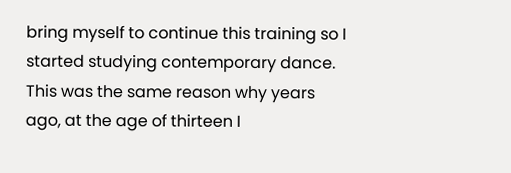bring myself to continue this training so I started studying contemporary dance. This was the same reason why years ago, at the age of thirteen I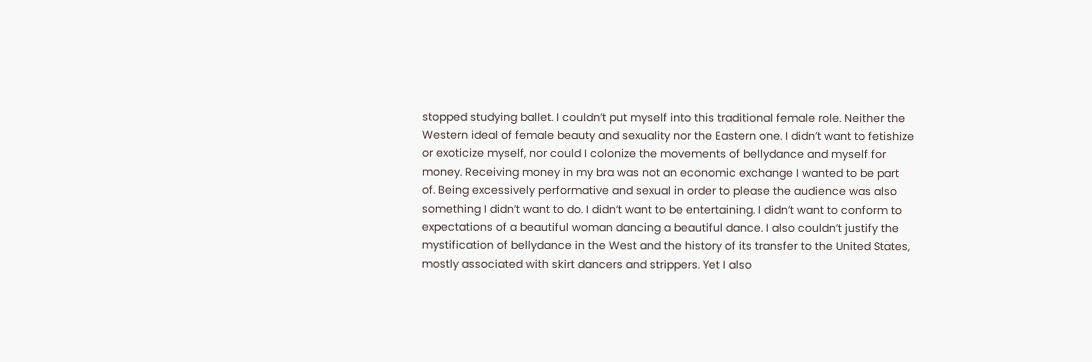stopped studying ballet. I couldn’t put myself into this traditional female role. Neither the Western ideal of female beauty and sexuality nor the Eastern one. I didn’t want to fetishize or exoticize myself, nor could I colonize the movements of bellydance and myself for money. Receiving money in my bra was not an economic exchange I wanted to be part of. Being excessively performative and sexual in order to please the audience was also something I didn’t want to do. I didn’t want to be entertaining. I didn’t want to conform to expectations of a beautiful woman dancing a beautiful dance. I also couldn’t justify the mystification of bellydance in the West and the history of its transfer to the United States, mostly associated with skirt dancers and strippers. Yet I also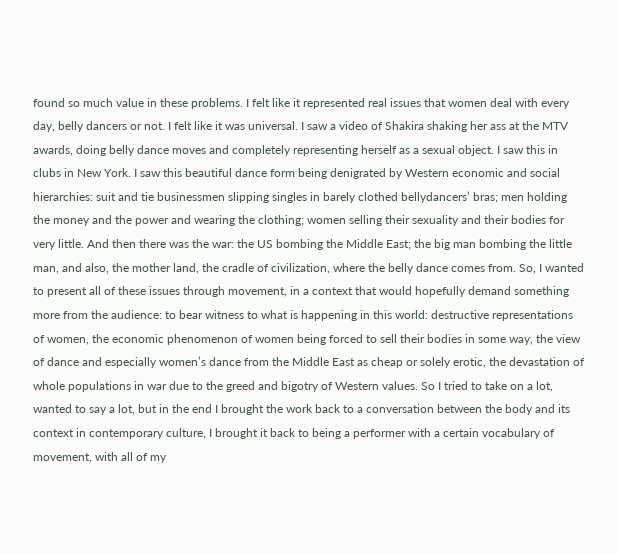found so much value in these problems. I felt like it represented real issues that women deal with every day, belly dancers or not. I felt like it was universal. I saw a video of Shakira shaking her ass at the MTV awards, doing belly dance moves and completely representing herself as a sexual object. I saw this in clubs in New York. I saw this beautiful dance form being denigrated by Western economic and social hierarchies: suit and tie businessmen slipping singles in barely clothed bellydancers’ bras; men holding the money and the power and wearing the clothing; women selling their sexuality and their bodies for very little. And then there was the war: the US bombing the Middle East; the big man bombing the little man, and also, the mother land, the cradle of civilization, where the belly dance comes from. So, I wanted to present all of these issues through movement, in a context that would hopefully demand something more from the audience: to bear witness to what is happening in this world: destructive representations of women, the economic phenomenon of women being forced to sell their bodies in some way, the view of dance and especially women’s dance from the Middle East as cheap or solely erotic, the devastation of whole populations in war due to the greed and bigotry of Western values. So I tried to take on a lot, wanted to say a lot, but in the end I brought the work back to a conversation between the body and its context in contemporary culture, I brought it back to being a performer with a certain vocabulary of movement, with all of my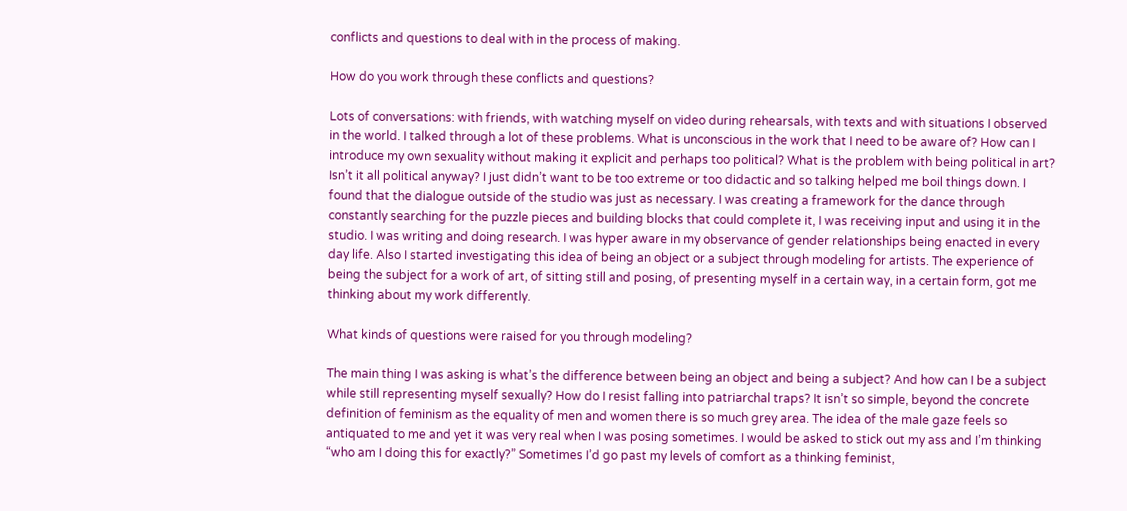conflicts and questions to deal with in the process of making.

How do you work through these conflicts and questions?

Lots of conversations: with friends, with watching myself on video during rehearsals, with texts and with situations I observed in the world. I talked through a lot of these problems. What is unconscious in the work that I need to be aware of? How can I introduce my own sexuality without making it explicit and perhaps too political? What is the problem with being political in art? Isn’t it all political anyway? I just didn’t want to be too extreme or too didactic and so talking helped me boil things down. I found that the dialogue outside of the studio was just as necessary. I was creating a framework for the dance through constantly searching for the puzzle pieces and building blocks that could complete it, I was receiving input and using it in the studio. I was writing and doing research. I was hyper aware in my observance of gender relationships being enacted in every day life. Also I started investigating this idea of being an object or a subject through modeling for artists. The experience of being the subject for a work of art, of sitting still and posing, of presenting myself in a certain way, in a certain form, got me thinking about my work differently.

What kinds of questions were raised for you through modeling?

The main thing I was asking is what’s the difference between being an object and being a subject? And how can I be a subject while still representing myself sexually? How do I resist falling into patriarchal traps? It isn’t so simple, beyond the concrete definition of feminism as the equality of men and women there is so much grey area. The idea of the male gaze feels so antiquated to me and yet it was very real when I was posing sometimes. I would be asked to stick out my ass and I’m thinking “who am I doing this for exactly?” Sometimes I’d go past my levels of comfort as a thinking feminist,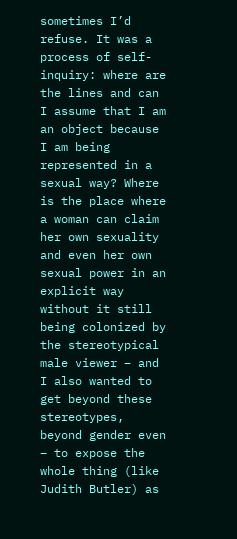sometimes I’d refuse. It was a process of self-inquiry: where are the lines and can I assume that I am an object because I am being represented in a sexual way? Where is the place where a woman can claim her own sexuality and even her own sexual power in an explicit way without it still being colonized by the stereotypical male viewer – and I also wanted to get beyond these stereotypes, beyond gender even – to expose the whole thing (like Judith Butler) as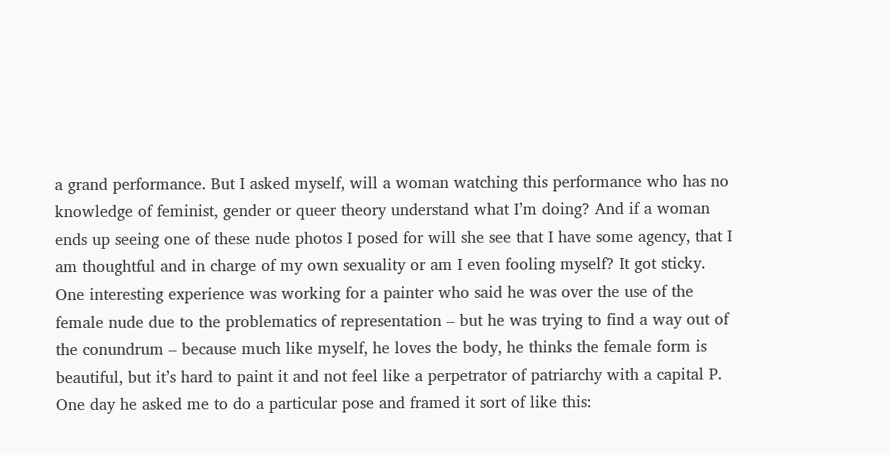a grand performance. But I asked myself, will a woman watching this performance who has no knowledge of feminist, gender or queer theory understand what I’m doing? And if a woman ends up seeing one of these nude photos I posed for will she see that I have some agency, that I am thoughtful and in charge of my own sexuality or am I even fooling myself? It got sticky. One interesting experience was working for a painter who said he was over the use of the female nude due to the problematics of representation – but he was trying to find a way out of the conundrum – because much like myself, he loves the body, he thinks the female form is beautiful, but it’s hard to paint it and not feel like a perpetrator of patriarchy with a capital P. One day he asked me to do a particular pose and framed it sort of like this: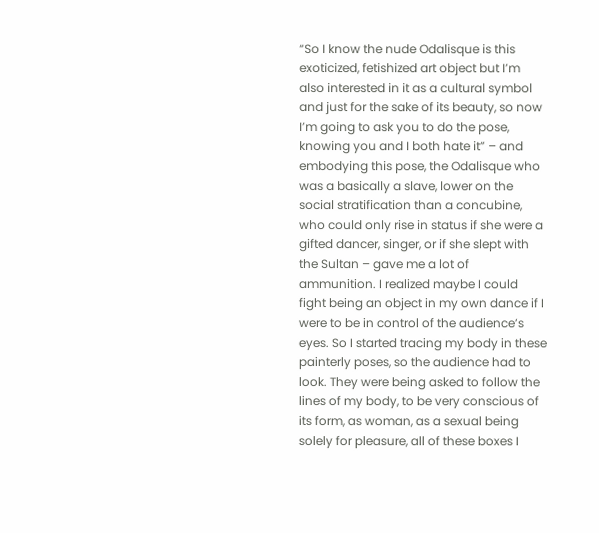“So I know the nude Odalisque is this exoticized, fetishized art object but I’m also interested in it as a cultural symbol and just for the sake of its beauty, so now I’m going to ask you to do the pose, knowing you and I both hate it” – and embodying this pose, the Odalisque who was a basically a slave, lower on the social stratification than a concubine, who could only rise in status if she were a gifted dancer, singer, or if she slept with the Sultan – gave me a lot of ammunition. I realized maybe I could fight being an object in my own dance if I were to be in control of the audience’s eyes. So I started tracing my body in these painterly poses, so the audience had to look. They were being asked to follow the lines of my body, to be very conscious of its form, as woman, as a sexual being solely for pleasure, all of these boxes I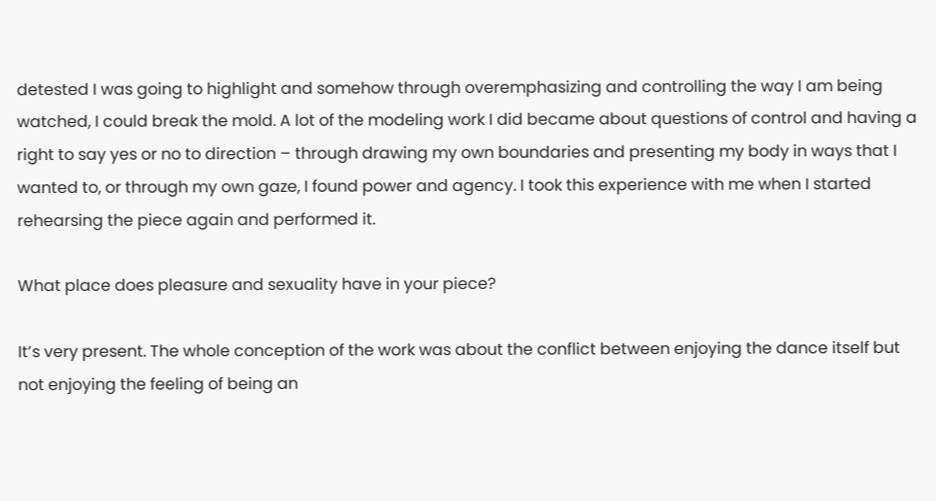detested I was going to highlight and somehow through overemphasizing and controlling the way I am being watched, I could break the mold. A lot of the modeling work I did became about questions of control and having a right to say yes or no to direction – through drawing my own boundaries and presenting my body in ways that I wanted to, or through my own gaze, I found power and agency. I took this experience with me when I started rehearsing the piece again and performed it.

What place does pleasure and sexuality have in your piece?

It’s very present. The whole conception of the work was about the conflict between enjoying the dance itself but not enjoying the feeling of being an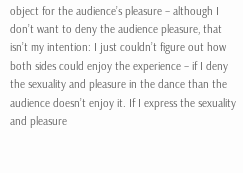object for the audience’s pleasure – although I don’t want to deny the audience pleasure, that isn’t my intention: I just couldn’t figure out how both sides could enjoy the experience – if I deny the sexuality and pleasure in the dance than the audience doesn’t enjoy it. If I express the sexuality and pleasure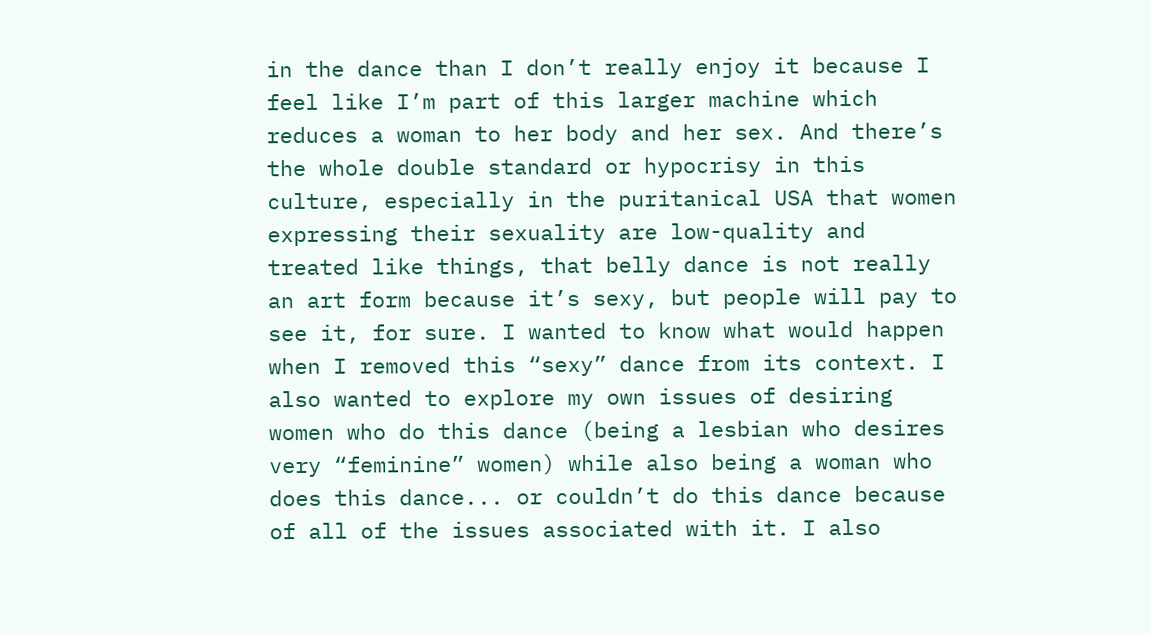in the dance than I don’t really enjoy it because I feel like I’m part of this larger machine which reduces a woman to her body and her sex. And there’s the whole double standard or hypocrisy in this culture, especially in the puritanical USA that women expressing their sexuality are low-quality and treated like things, that belly dance is not really an art form because it’s sexy, but people will pay to see it, for sure. I wanted to know what would happen when I removed this “sexy” dance from its context. I also wanted to explore my own issues of desiring women who do this dance (being a lesbian who desires very “feminine” women) while also being a woman who does this dance... or couldn’t do this dance because of all of the issues associated with it. I also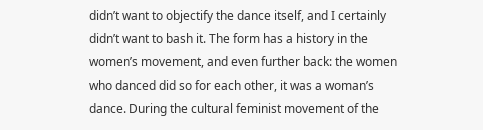didn’t want to objectify the dance itself, and I certainly didn’t want to bash it. The form has a history in the women’s movement, and even further back: the women who danced did so for each other, it was a woman’s dance. During the cultural feminist movement of the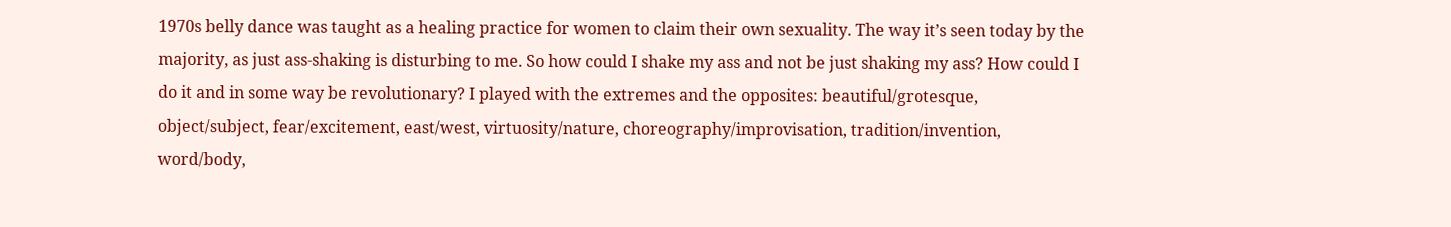1970s belly dance was taught as a healing practice for women to claim their own sexuality. The way it’s seen today by the majority, as just ass-shaking is disturbing to me. So how could I shake my ass and not be just shaking my ass? How could I do it and in some way be revolutionary? I played with the extremes and the opposites: beautiful/grotesque, object/subject, fear/excitement, east/west, virtuosity/nature, choreography/improvisation, tradition/invention, word/body,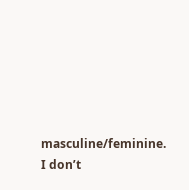masculine/feminine. I don’t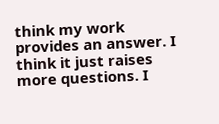think my work provides an answer. I think it just raises more questions. I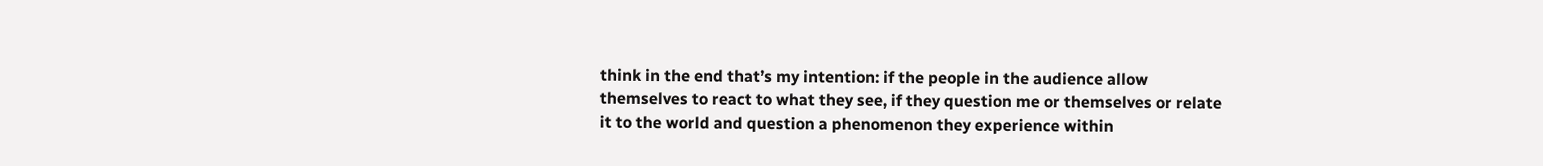think in the end that’s my intention: if the people in the audience allow themselves to react to what they see, if they question me or themselves or relate it to the world and question a phenomenon they experience within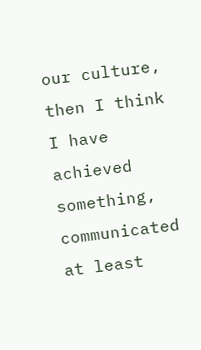our culture, then I think I have achieved something, communicated at least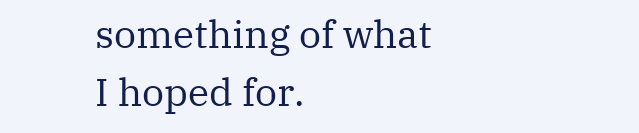something of what I hoped for.